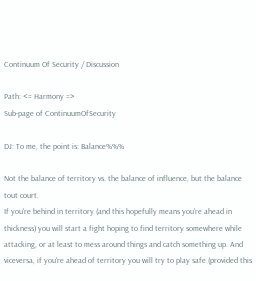Continuum Of Security / Discussion

Path: <= Harmony =>
Sub-page of ContinuumOfSecurity

DJ: To me, the point is: Balance%%%

Not the balance of territory vs. the balance of influence, but the balance tout court.
If you're behind in territory (and this hopefully means you're ahead in thickness) you will start a fight hoping to find territory somewhere while attacking, or at least to mess around things and catch something up. And viceversa, if you're ahead of territory you will try to play safe (provided this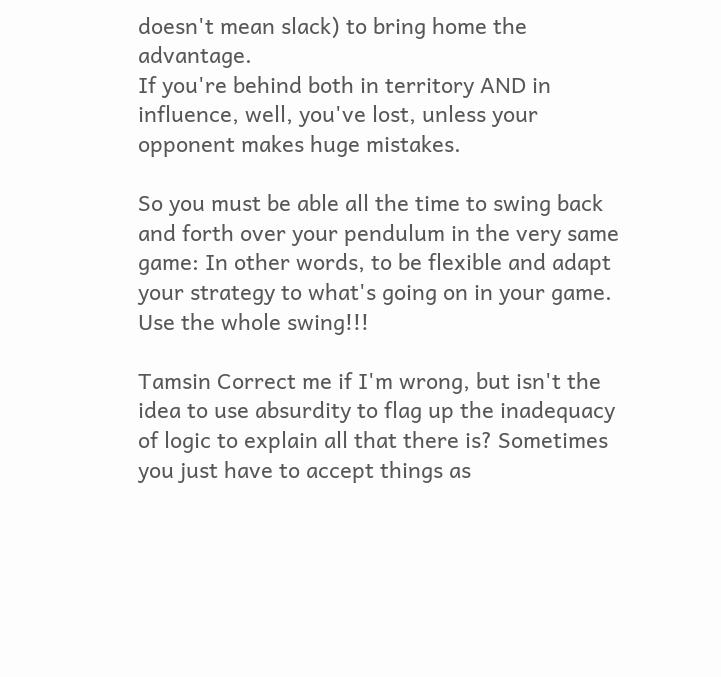doesn't mean slack) to bring home the advantage.
If you're behind both in territory AND in influence, well, you've lost, unless your opponent makes huge mistakes.

So you must be able all the time to swing back and forth over your pendulum in the very same game: In other words, to be flexible and adapt your strategy to what's going on in your game. Use the whole swing!!!

Tamsin Correct me if I'm wrong, but isn't the idea to use absurdity to flag up the inadequacy of logic to explain all that there is? Sometimes you just have to accept things as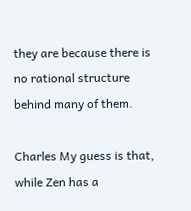they are because there is no rational structure behind many of them.

Charles My guess is that, while Zen has a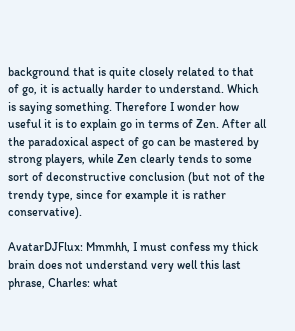background that is quite closely related to that of go, it is actually harder to understand. Which is saying something. Therefore I wonder how useful it is to explain go in terms of Zen. After all the paradoxical aspect of go can be mastered by strong players, while Zen clearly tends to some sort of deconstructive conclusion (but not of the trendy type, since for example it is rather conservative).

AvatarDJFlux: Mmmhh, I must confess my thick brain does not understand very well this last phrase, Charles: what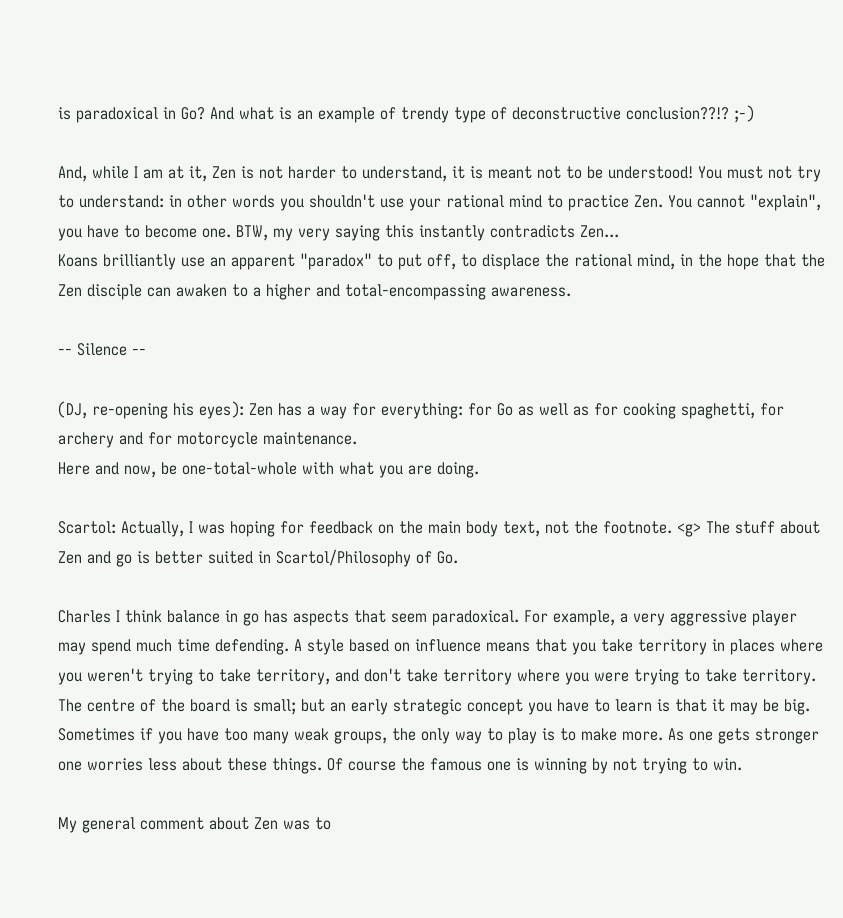is paradoxical in Go? And what is an example of trendy type of deconstructive conclusion??!? ;-)

And, while I am at it, Zen is not harder to understand, it is meant not to be understood! You must not try to understand: in other words you shouldn't use your rational mind to practice Zen. You cannot "explain", you have to become one. BTW, my very saying this instantly contradicts Zen...
Koans brilliantly use an apparent "paradox" to put off, to displace the rational mind, in the hope that the Zen disciple can awaken to a higher and total-encompassing awareness.

-- Silence --

(DJ, re-opening his eyes): Zen has a way for everything: for Go as well as for cooking spaghetti, for archery and for motorcycle maintenance.
Here and now, be one-total-whole with what you are doing.

Scartol: Actually, I was hoping for feedback on the main body text, not the footnote. <g> The stuff about Zen and go is better suited in Scartol/Philosophy of Go.

Charles I think balance in go has aspects that seem paradoxical. For example, a very aggressive player may spend much time defending. A style based on influence means that you take territory in places where you weren't trying to take territory, and don't take territory where you were trying to take territory. The centre of the board is small; but an early strategic concept you have to learn is that it may be big. Sometimes if you have too many weak groups, the only way to play is to make more. As one gets stronger one worries less about these things. Of course the famous one is winning by not trying to win.

My general comment about Zen was to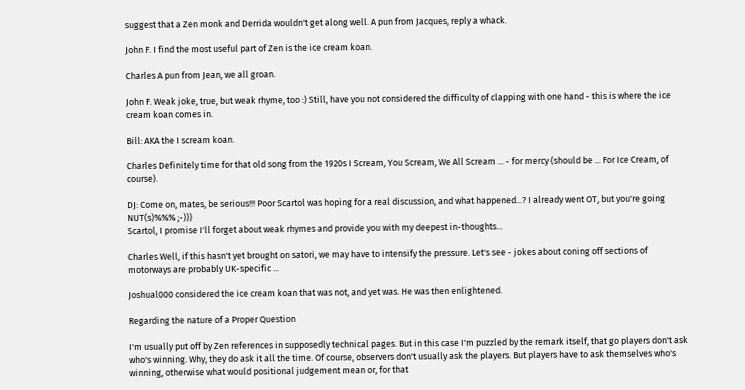suggest that a Zen monk and Derrida wouldn't get along well. A pun from Jacques, reply a whack.

John F. I find the most useful part of Zen is the ice cream koan.

Charles A pun from Jean, we all groan.

John F. Weak joke, true, but weak rhyme, too :) Still, have you not considered the difficulty of clapping with one hand - this is where the ice cream koan comes in.

Bill: AKA the I scream koan.

Charles Definitely time for that old song from the 1920s I Scream, You Scream, We All Scream ... - for mercy (should be ... For Ice Cream, of course).

DJ: Come on, mates, be serious!!! Poor Scartol was hoping for a real discussion, and what happened...? I already went OT, but you're going NUT(s)%%% ;-)))
Scartol, I promise I'll forget about weak rhymes and provide you with my deepest in-thoughts...

Charles Well, if this hasn't yet brought on satori, we may have to intensify the pressure. Let's see - jokes about coning off sections of motorways are probably UK-specific ...

Joshual000 considered the ice cream koan that was not, and yet was. He was then enlightened.

Regarding the nature of a Proper Question

I'm usually put off by Zen references in supposedly technical pages. But in this case I'm puzzled by the remark itself, that go players don't ask who's winning. Why, they do ask it all the time. Of course, observers don't usually ask the players. But players have to ask themselves who's winning, otherwise what would positional judgement mean or, for that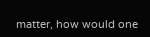matter, how would one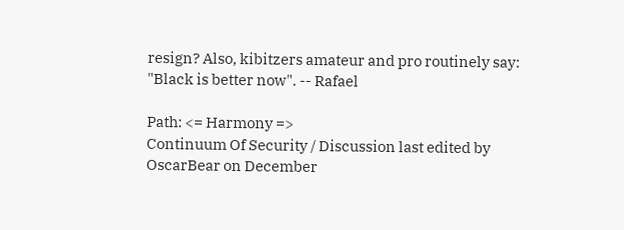resign? Also, kibitzers amateur and pro routinely say: "Black is better now". -- Rafael

Path: <= Harmony =>
Continuum Of Security / Discussion last edited by OscarBear on December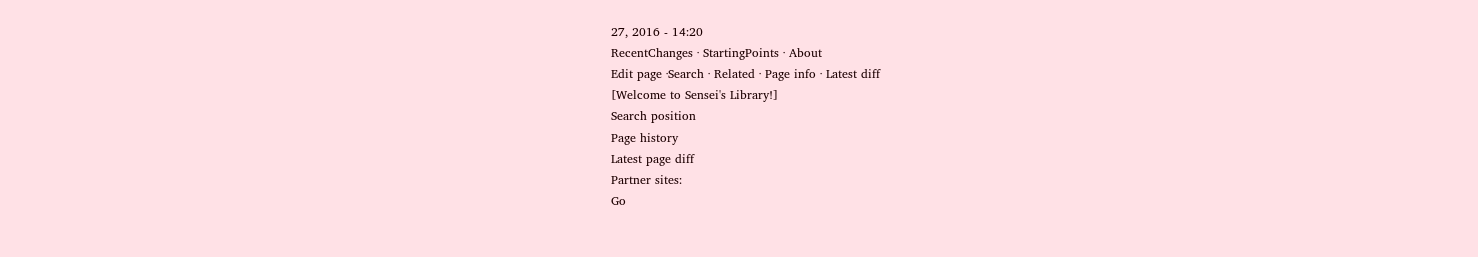27, 2016 - 14:20
RecentChanges · StartingPoints · About
Edit page ·Search · Related · Page info · Latest diff
[Welcome to Sensei's Library!]
Search position
Page history
Latest page diff
Partner sites:
Go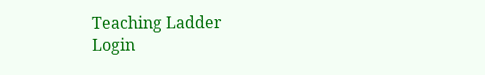Teaching Ladder
Login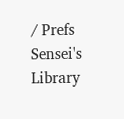/ Prefs
Sensei's Library